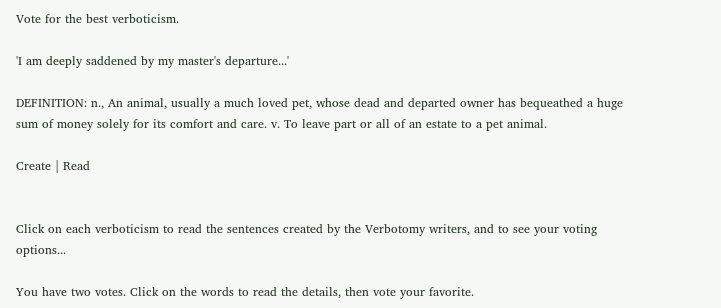Vote for the best verboticism.

'I am deeply saddened by my master's departure...'

DEFINITION: n., An animal, usually a much loved pet, whose dead and departed owner has bequeathed a huge sum of money solely for its comfort and care. v. To leave part or all of an estate to a pet animal.

Create | Read


Click on each verboticism to read the sentences created by the Verbotomy writers, and to see your voting options...

You have two votes. Click on the words to read the details, then vote your favorite.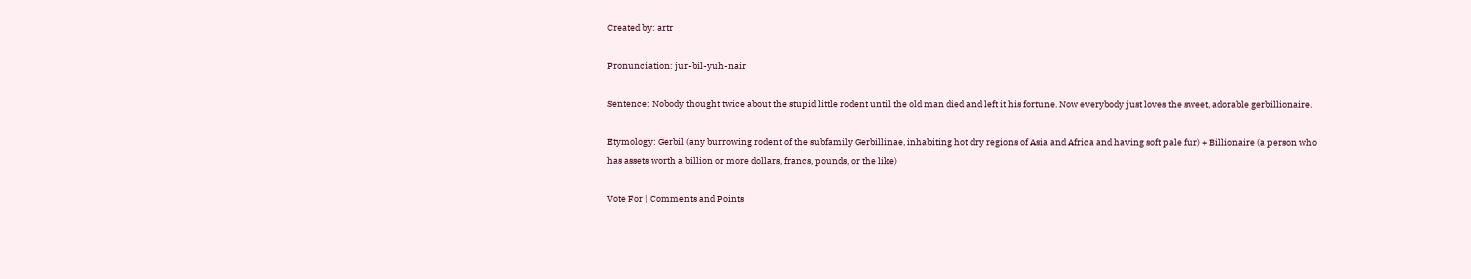Created by: artr

Pronunciation: jur-bil-yuh-nair

Sentence: Nobody thought twice about the stupid little rodent until the old man died and left it his fortune. Now everybody just loves the sweet, adorable gerbillionaire.

Etymology: Gerbil (any burrowing rodent of the subfamily Gerbillinae, inhabiting hot dry regions of Asia and Africa and having soft pale fur) + Billionaire (a person who has assets worth a billion or more dollars, francs, pounds, or the like)

Vote For | Comments and Points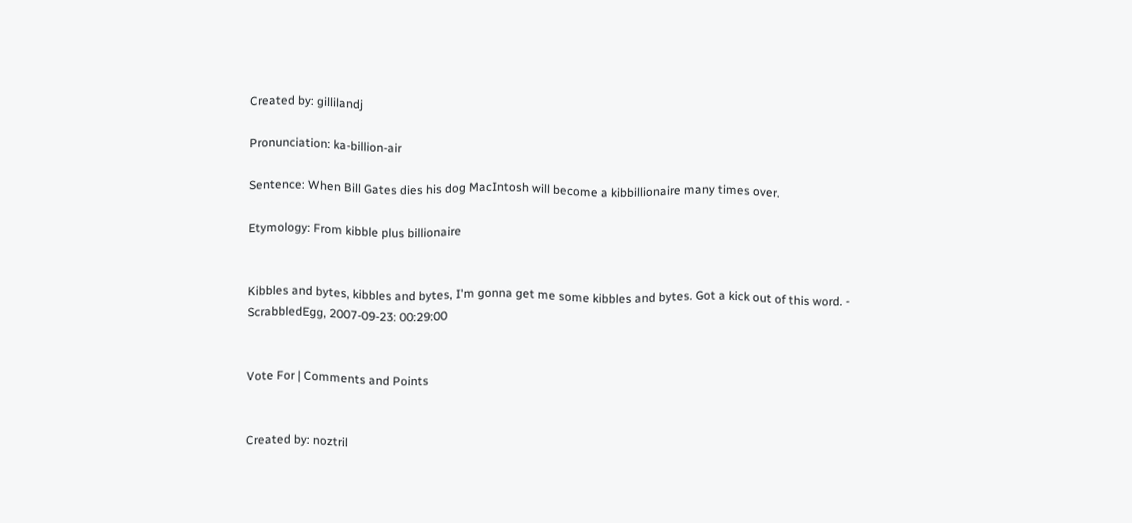Created by: gillilandj

Pronunciation: ka-billion-air

Sentence: When Bill Gates dies his dog MacIntosh will become a kibbillionaire many times over.

Etymology: From kibble plus billionaire


Kibbles and bytes, kibbles and bytes, I'm gonna get me some kibbles and bytes. Got a kick out of this word. - ScrabbledEgg, 2007-09-23: 00:29:00


Vote For | Comments and Points


Created by: noztril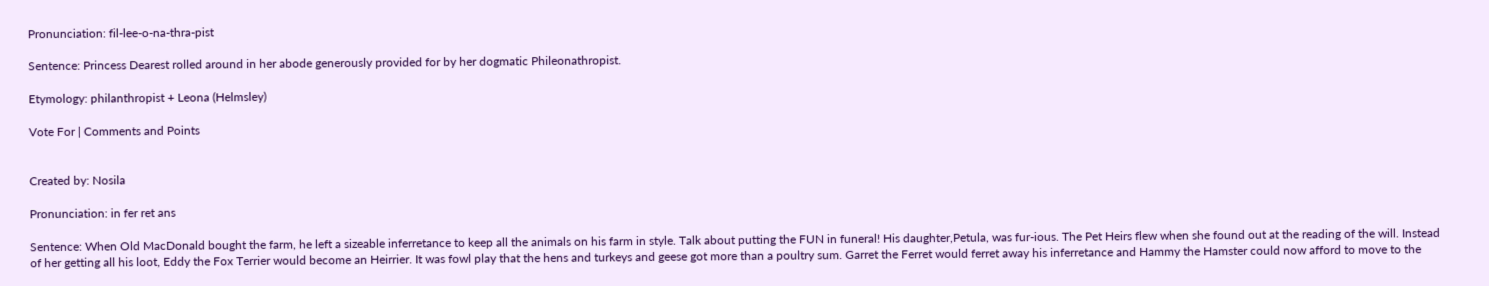Pronunciation: fil-lee-o-na-thra-pist

Sentence: Princess Dearest rolled around in her abode generously provided for by her dogmatic Phileonathropist.

Etymology: philanthropist + Leona (Helmsley)

Vote For | Comments and Points


Created by: Nosila

Pronunciation: in fer ret ans

Sentence: When Old MacDonald bought the farm, he left a sizeable inferretance to keep all the animals on his farm in style. Talk about putting the FUN in funeral! His daughter,Petula, was fur-ious. The Pet Heirs flew when she found out at the reading of the will. Instead of her getting all his loot, Eddy the Fox Terrier would become an Heirrier. It was fowl play that the hens and turkeys and geese got more than a poultry sum. Garret the Ferret would ferret away his inferretance and Hammy the Hamster could now afford to move to the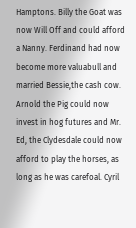Hamptons. Billy the Goat was now Will Off and could afford a Nanny. Ferdinand had now become more valuabull and married Bessie,the cash cow. Arnold the Pig could now invest in hog futures and Mr. Ed, the Clydesdale could now afford to play the horses, as long as he was carefoal. Cyril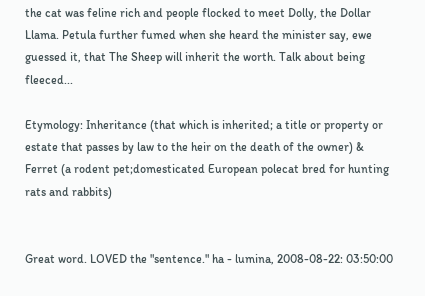the cat was feline rich and people flocked to meet Dolly, the Dollar Llama. Petula further fumed when she heard the minister say, ewe guessed it, that The Sheep will inherit the worth. Talk about being fleeced...

Etymology: Inheritance (that which is inherited; a title or property or estate that passes by law to the heir on the death of the owner) & Ferret (a rodent pet;domesticated European polecat bred for hunting rats and rabbits)


Great word. LOVED the "sentence." ha - lumina, 2008-08-22: 03:50:00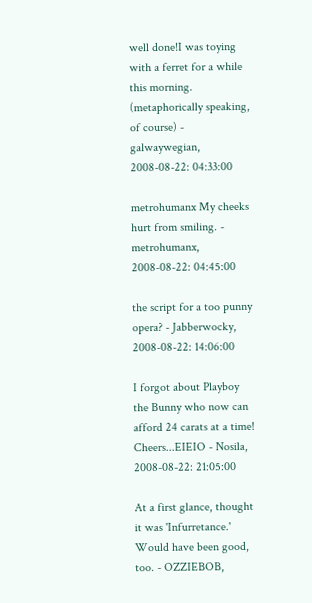well done!I was toying with a ferret for a while this morning. (metaphorically speaking, of course) - galwaywegian, 2008-08-22: 04:33:00

metrohumanx My cheeks hurt from smiling. - metrohumanx, 2008-08-22: 04:45:00

the script for a too punny opera? - Jabberwocky, 2008-08-22: 14:06:00

I forgot about Playboy the Bunny who now can afford 24 carats at a time! Cheers...EIEIO - Nosila, 2008-08-22: 21:05:00

At a first glance, thought it was 'Infurretance.' Would have been good, too. - OZZIEBOB,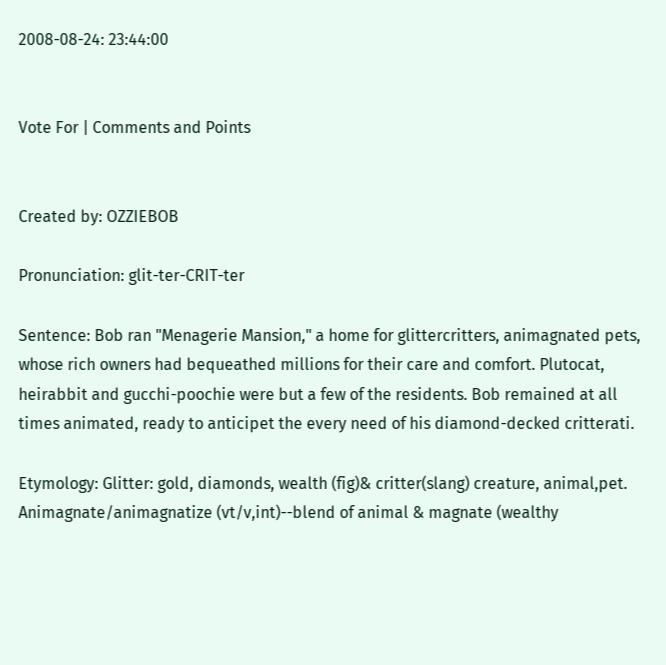2008-08-24: 23:44:00


Vote For | Comments and Points


Created by: OZZIEBOB

Pronunciation: glit-ter-CRIT-ter

Sentence: Bob ran "Menagerie Mansion," a home for glittercritters, animagnated pets, whose rich owners had bequeathed millions for their care and comfort. Plutocat, heirabbit and gucchi-poochie were but a few of the residents. Bob remained at all times animated, ready to anticipet the every need of his diamond-decked critterati.

Etymology: Glitter: gold, diamonds, wealth (fig)& critter(slang) creature, animal,pet. Animagnate/animagnatize (vt/v,int)--blend of animal & magnate (wealthy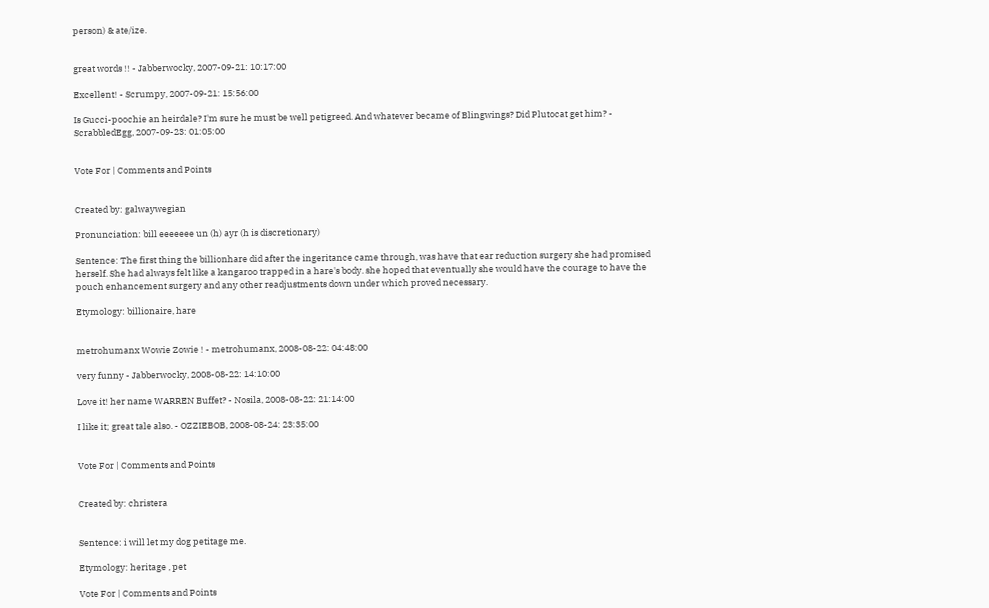person) & ate/ize.


great words !! - Jabberwocky, 2007-09-21: 10:17:00

Excellent! - Scrumpy, 2007-09-21: 15:56:00

Is Gucci-poochie an heirdale? I'm sure he must be well petigreed. And whatever became of Blingwings? Did Plutocat get him? - ScrabbledEgg, 2007-09-23: 01:05:00


Vote For | Comments and Points


Created by: galwaywegian

Pronunciation: bill eeeeeee un (h) ayr (h is discretionary)

Sentence: The first thing the billionhare did after the ingeritance came through, was have that ear reduction surgery she had promised herself. She had always felt like a kangaroo trapped in a hare's body. she hoped that eventually she would have the courage to have the pouch enhancement surgery and any other readjustments down under which proved necessary.

Etymology: billionaire, hare


metrohumanx Wowie Zowie ! - metrohumanx, 2008-08-22: 04:48:00

very funny - Jabberwocky, 2008-08-22: 14:10:00

Love it! her name WARREN Buffet? - Nosila, 2008-08-22: 21:14:00

I like it; great tale also. - OZZIEBOB, 2008-08-24: 23:35:00


Vote For | Comments and Points


Created by: christera


Sentence: i will let my dog petitage me.

Etymology: heritage , pet

Vote For | Comments and Points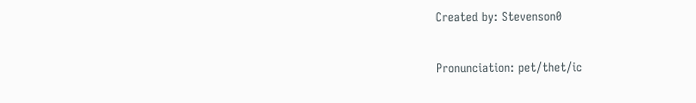Created by: Stevenson0

Pronunciation: pet/thet/ic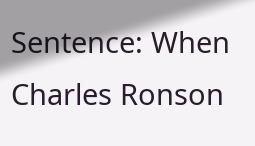Sentence: When Charles Ronson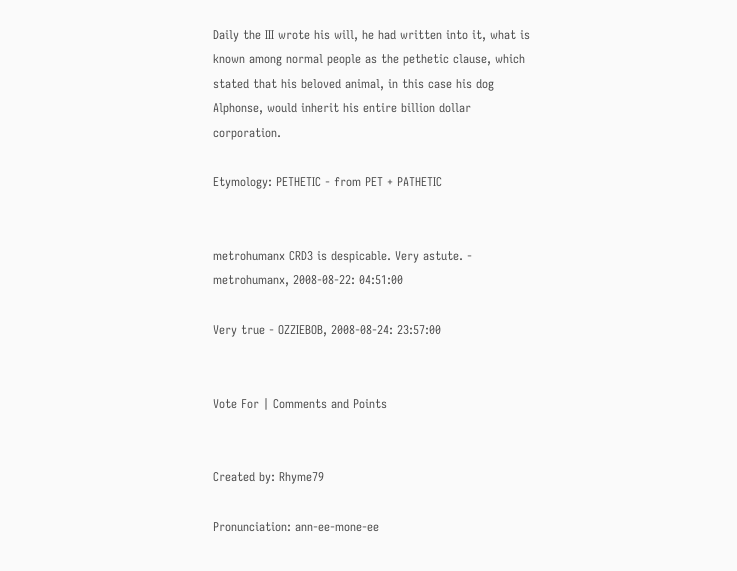Daily the III wrote his will, he had written into it, what is known among normal people as the pethetic clause, which stated that his beloved animal, in this case his dog Alphonse, would inherit his entire billion dollar corporation.

Etymology: PETHETIC - from PET + PATHETIC


metrohumanx CRD3 is despicable. Very astute. - metrohumanx, 2008-08-22: 04:51:00

Very true - OZZIEBOB, 2008-08-24: 23:57:00


Vote For | Comments and Points


Created by: Rhyme79

Pronunciation: ann-ee-mone-ee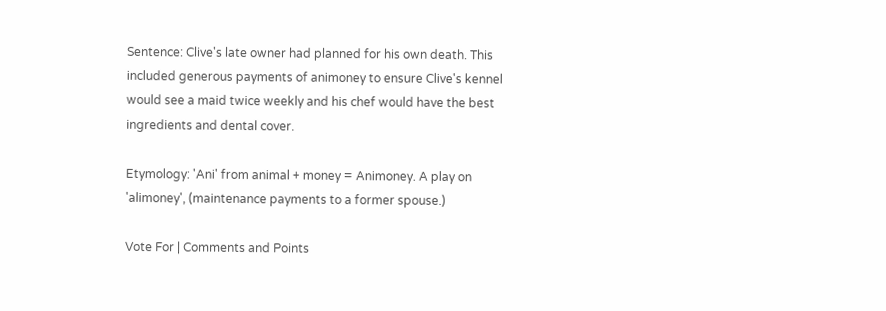Sentence: Clive's late owner had planned for his own death. This included generous payments of animoney to ensure Clive's kennel would see a maid twice weekly and his chef would have the best ingredients and dental cover.

Etymology: 'Ani' from animal + money = Animoney. A play on 'alimoney', (maintenance payments to a former spouse.)

Vote For | Comments and Points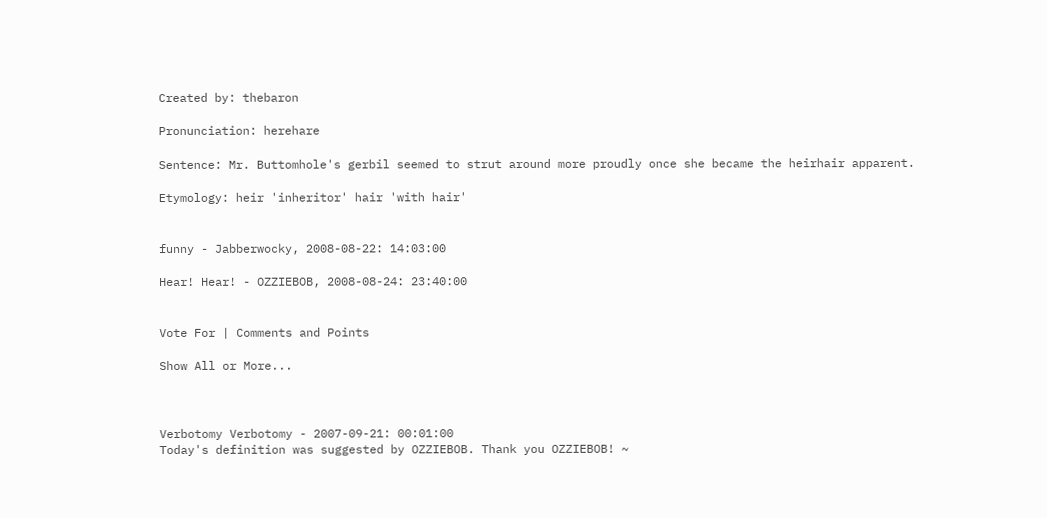Created by: thebaron

Pronunciation: herehare

Sentence: Mr. Buttomhole's gerbil seemed to strut around more proudly once she became the heirhair apparent.

Etymology: heir 'inheritor' hair 'with hair'


funny - Jabberwocky, 2008-08-22: 14:03:00

Hear! Hear! - OZZIEBOB, 2008-08-24: 23:40:00


Vote For | Comments and Points

Show All or More...



Verbotomy Verbotomy - 2007-09-21: 00:01:00
Today's definition was suggested by OZZIEBOB. Thank you OZZIEBOB! ~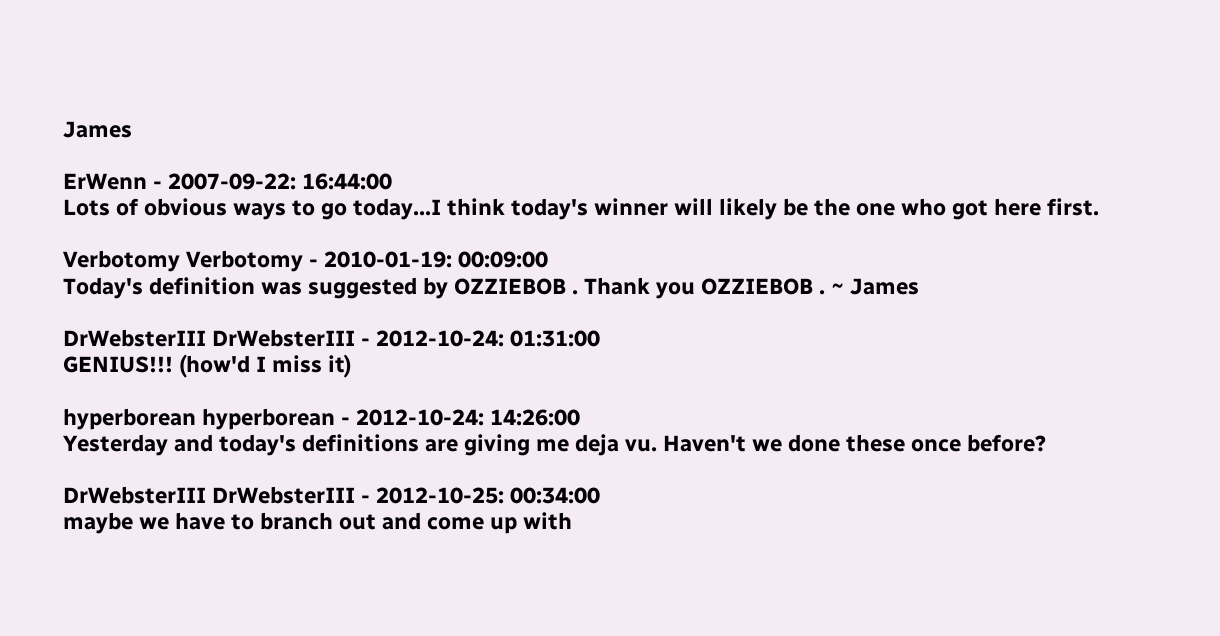James

ErWenn - 2007-09-22: 16:44:00
Lots of obvious ways to go today...I think today's winner will likely be the one who got here first.

Verbotomy Verbotomy - 2010-01-19: 00:09:00
Today's definition was suggested by OZZIEBOB . Thank you OZZIEBOB . ~ James

DrWebsterIII DrWebsterIII - 2012-10-24: 01:31:00
GENIUS!!! (how'd I miss it)

hyperborean hyperborean - 2012-10-24: 14:26:00
Yesterday and today's definitions are giving me deja vu. Haven't we done these once before?

DrWebsterIII DrWebsterIII - 2012-10-25: 00:34:00
maybe we have to branch out and come up with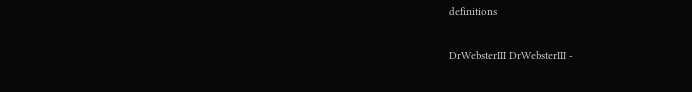definitions

DrWebsterIII DrWebsterIII -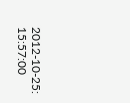2012-10-25: 15:57:00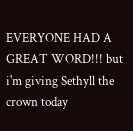EVERYONE HAD A GREAT WORD!!! but i'm giving Sethyll the crown today